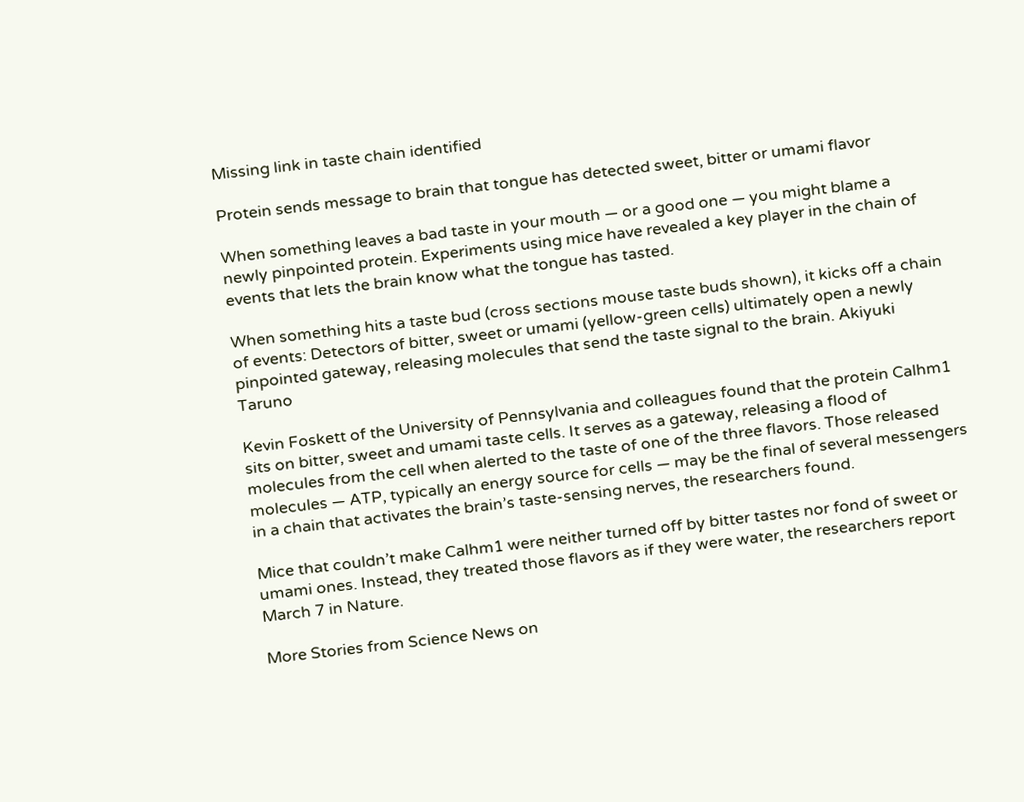Missing link in taste chain identified

Protein sends message to brain that tongue has detected sweet, bitter or umami flavor

When something leaves a bad taste in your mouth — or a good one — you might blame a newly pinpointed protein. Experiments using mice have revealed a key player in the chain of events that lets the brain know what the tongue has tasted.

When something hits a taste bud (cross sections mouse taste buds shown), it kicks off a chain of events: Detectors of bitter, sweet or umami (yellow-green cells) ultimately open a newly pinpointed gateway, releasing molecules that send the taste signal to the brain. Akiyuki Taruno

Kevin Foskett of the University of Pennsylvania and colleagues found that the protein Calhm1 sits on bitter, sweet and umami taste cells. It serves as a gateway, releasing a flood of molecules from the cell when alerted to the taste of one of the three flavors. Those released molecules — ATP, typically an energy source for cells — may be the final of several messengers in a chain that activates the brain’s taste-sensing nerves, the researchers found.

Mice that couldn’t make Calhm1 were neither turned off by bitter tastes nor fond of sweet or umami ones. Instead, they treated those flavors as if they were water, the researchers report March 7 in Nature.

More Stories from Science News on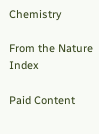Chemistry

From the Nature Index

Paid Content